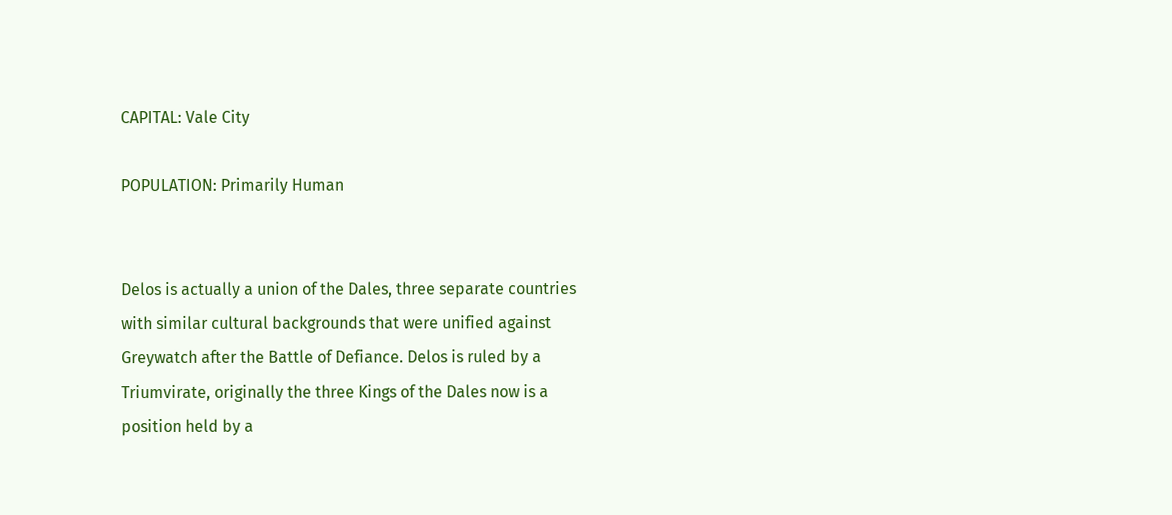CAPITAL: Vale City

POPULATION: Primarily Human


Delos is actually a union of the Dales, three separate countries with similar cultural backgrounds that were unified against Greywatch after the Battle of Defiance. Delos is ruled by a Triumvirate, originally the three Kings of the Dales now is a position held by a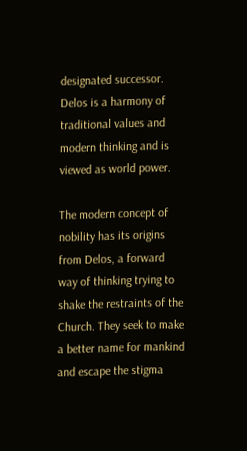designated successor. Delos is a harmony of traditional values and modern thinking and is viewed as world power.

The modern concept of nobility has its origins from Delos, a forward way of thinking trying to shake the restraints of the Church. They seek to make a better name for mankind and escape the stigma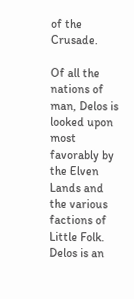of the Crusade.

Of all the nations of man, Delos is looked upon most favorably by the Elven Lands and the various factions of Little Folk. Delos is an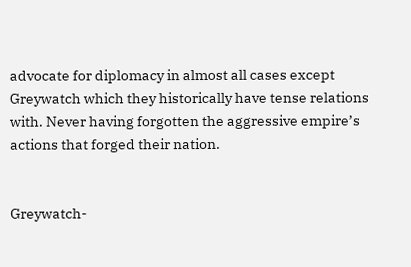advocate for diplomacy in almost all cases except Greywatch which they historically have tense relations with. Never having forgotten the aggressive empire’s actions that forged their nation.


Greywatch-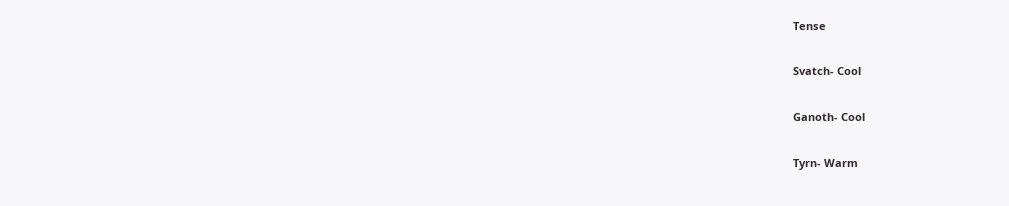Tense

Svatch- Cool

Ganoth- Cool

Tyrn- Warm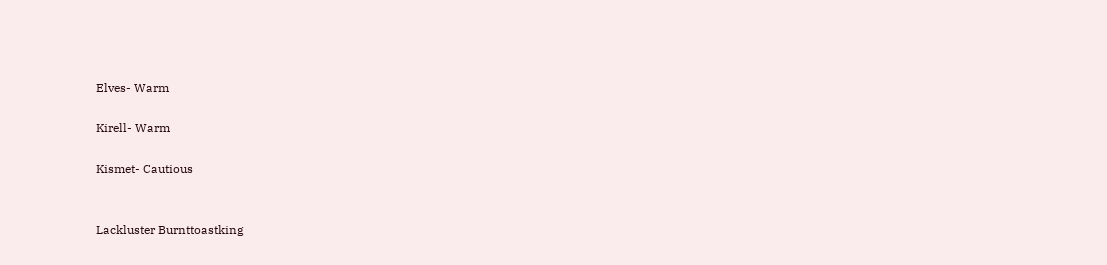Elves- Warm

Kirell- Warm

Kismet- Cautious


Lackluster Burnttoastking